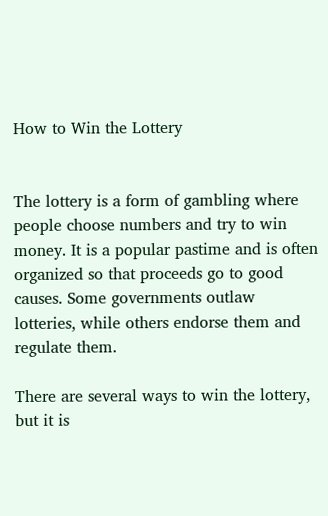How to Win the Lottery


The lottery is a form of gambling where people choose numbers and try to win money. It is a popular pastime and is often organized so that proceeds go to good causes. Some governments outlaw lotteries, while others endorse them and regulate them.

There are several ways to win the lottery, but it is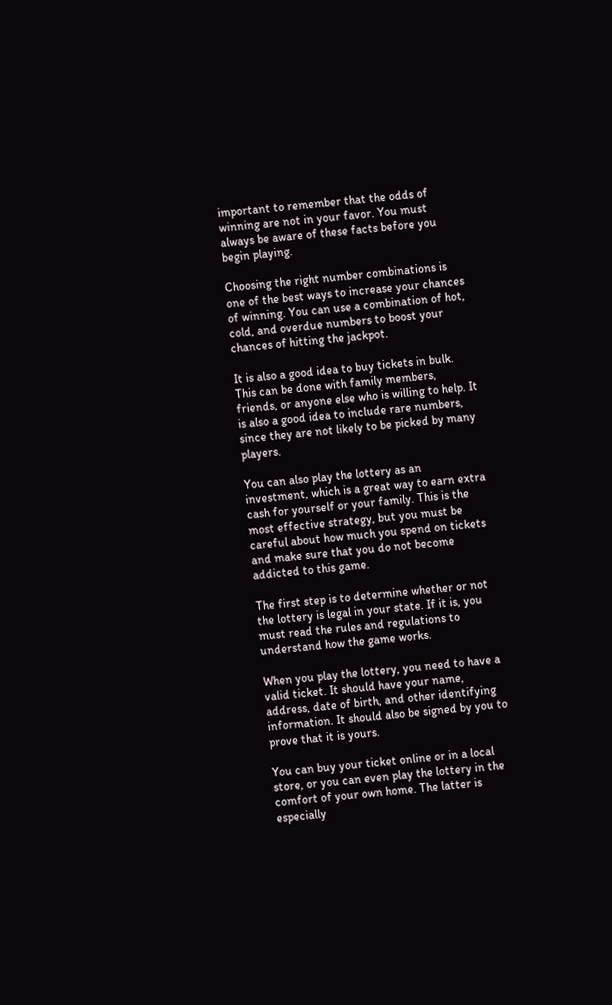important to remember that the odds of winning are not in your favor. You must always be aware of these facts before you begin playing.

Choosing the right number combinations is one of the best ways to increase your chances of winning. You can use a combination of hot, cold, and overdue numbers to boost your chances of hitting the jackpot.

It is also a good idea to buy tickets in bulk. This can be done with family members, friends, or anyone else who is willing to help. It is also a good idea to include rare numbers, since they are not likely to be picked by many players.

You can also play the lottery as an investment, which is a great way to earn extra cash for yourself or your family. This is the most effective strategy, but you must be careful about how much you spend on tickets and make sure that you do not become addicted to this game.

The first step is to determine whether or not the lottery is legal in your state. If it is, you must read the rules and regulations to understand how the game works.

When you play the lottery, you need to have a valid ticket. It should have your name, address, date of birth, and other identifying information. It should also be signed by you to prove that it is yours.

You can buy your ticket online or in a local store, or you can even play the lottery in the comfort of your own home. The latter is especially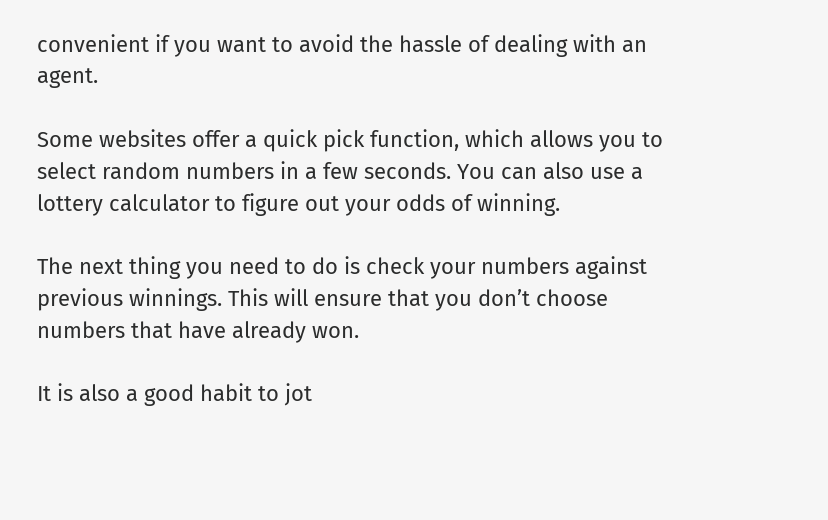convenient if you want to avoid the hassle of dealing with an agent.

Some websites offer a quick pick function, which allows you to select random numbers in a few seconds. You can also use a lottery calculator to figure out your odds of winning.

The next thing you need to do is check your numbers against previous winnings. This will ensure that you don’t choose numbers that have already won.

It is also a good habit to jot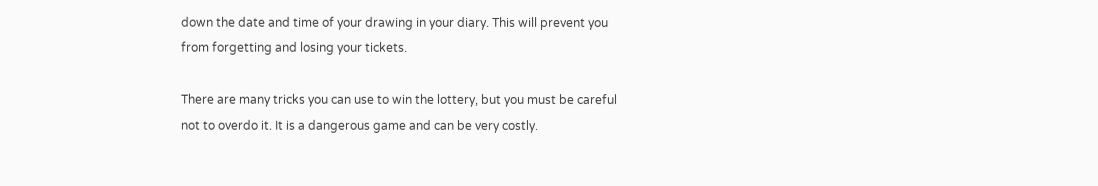down the date and time of your drawing in your diary. This will prevent you from forgetting and losing your tickets.

There are many tricks you can use to win the lottery, but you must be careful not to overdo it. It is a dangerous game and can be very costly.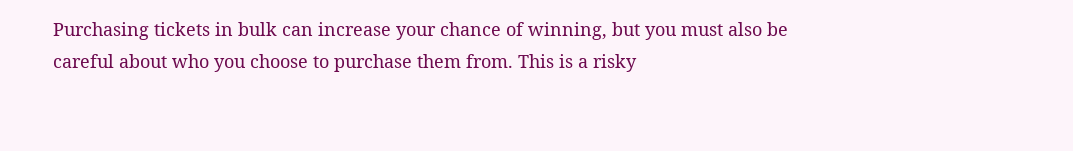Purchasing tickets in bulk can increase your chance of winning, but you must also be careful about who you choose to purchase them from. This is a risky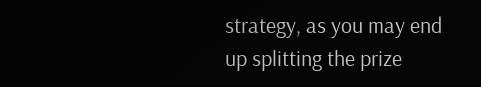strategy, as you may end up splitting the prize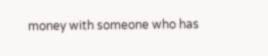money with someone who has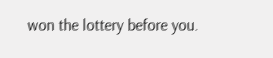won the lottery before you.